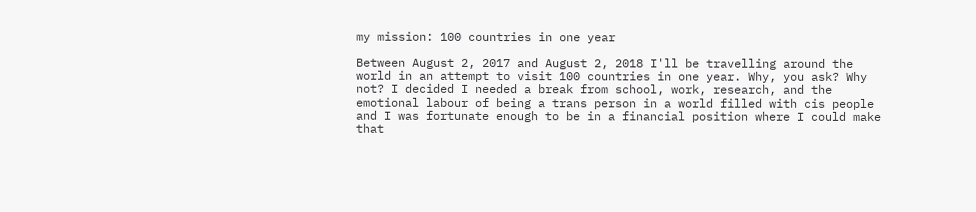my mission: 100 countries in one year

Between August 2, 2017 and August 2, 2018 I'll be travelling around the world in an attempt to visit 100 countries in one year. Why, you ask? Why not? I decided I needed a break from school, work, research, and the emotional labour of being a trans person in a world filled with cis people and I was fortunate enough to be in a financial position where I could make that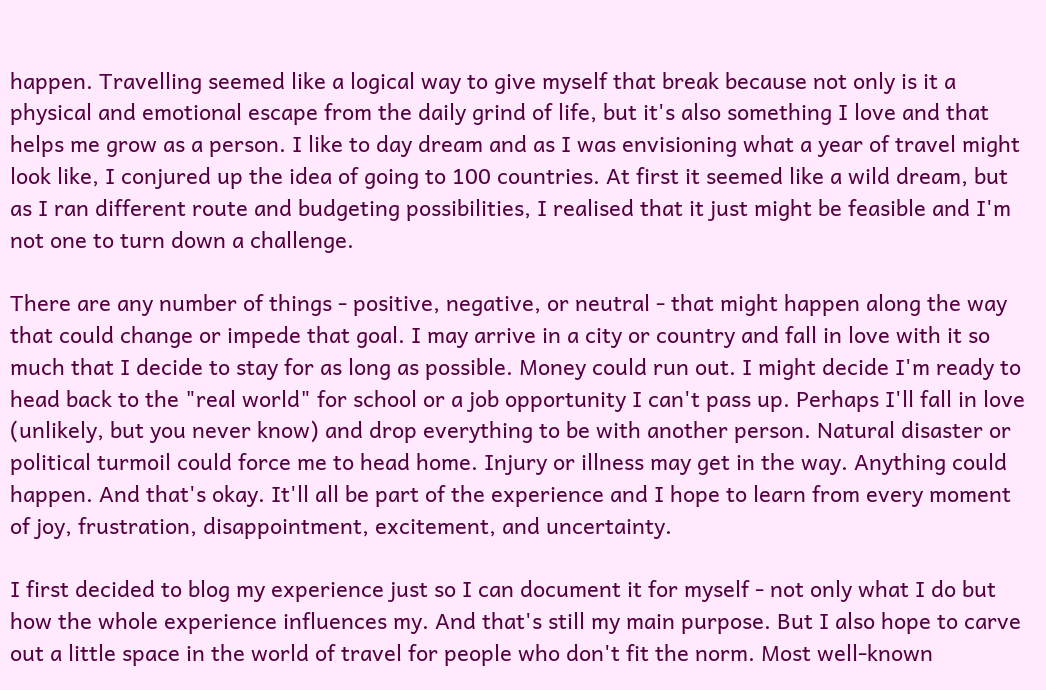happen. Travelling seemed like a logical way to give myself that break because not only is it a physical and emotional escape from the daily grind of life, but it's also something I love and that helps me grow as a person. I like to day dream and as I was envisioning what a year of travel might look like, I conjured up the idea of going to 100 countries. At first it seemed like a wild dream, but as I ran different route and budgeting possibilities, I realised that it just might be feasible and I'm not one to turn down a challenge.

There are any number of things - positive, negative, or neutral - that might happen along the way that could change or impede that goal. I may arrive in a city or country and fall in love with it so much that I decide to stay for as long as possible. Money could run out. I might decide I'm ready to head back to the "real world" for school or a job opportunity I can't pass up. Perhaps I'll fall in love (unlikely, but you never know) and drop everything to be with another person. Natural disaster or political turmoil could force me to head home. Injury or illness may get in the way. Anything could happen. And that's okay. It'll all be part of the experience and I hope to learn from every moment of joy, frustration, disappointment, excitement, and uncertainty.

I first decided to blog my experience just so I can document it for myself - not only what I do but how the whole experience influences my. And that's still my main purpose. But I also hope to carve out a little space in the world of travel for people who don't fit the norm. Most well-known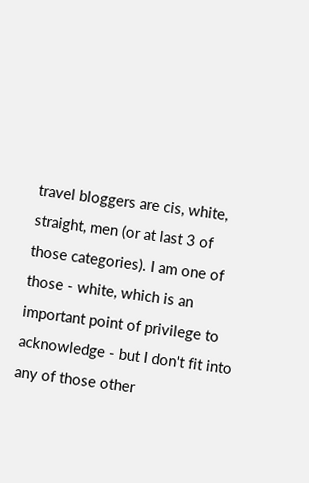travel bloggers are cis, white, straight, men (or at last 3 of those categories). I am one of those - white, which is an important point of privilege to acknowledge - but I don't fit into any of those other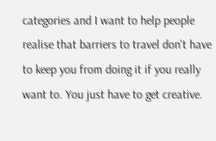categories and I want to help people realise that barriers to travel don't have to keep you from doing it if you really want to. You just have to get creative.